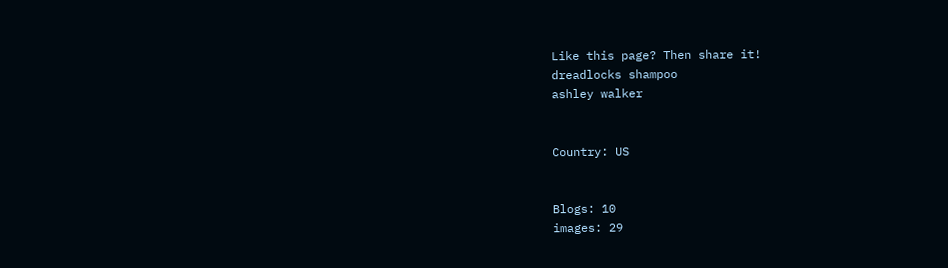Like this page? Then share it!
dreadlocks shampoo
ashley walker


Country: US


Blogs: 10
images: 29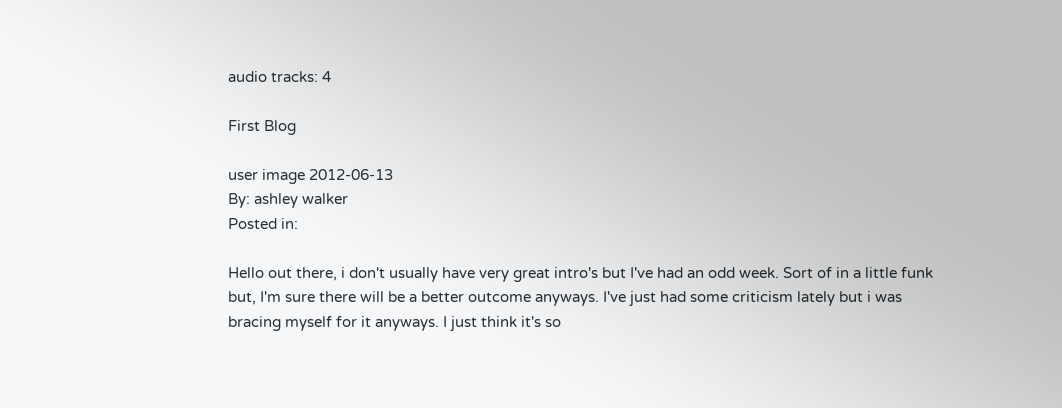audio tracks: 4

First Blog

user image 2012-06-13
By: ashley walker
Posted in:

Hello out there, i don't usually have very great intro's but I've had an odd week. Sort of in a little funk but, I'm sure there will be a better outcome anyways. I've just had some criticism lately but i was bracing myself for it anyways. I just think it's so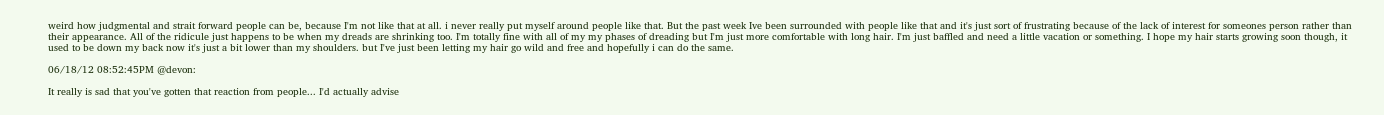weird how judgmental and strait forward people can be, because I'm not like that at all. i never really put myself around people like that. But the past week Ive been surrounded with people like that and it's just sort of frustrating because of the lack of interest for someones person rather than their appearance. All of the ridicule just happens to be when my dreads are shrinking too. I'm totally fine with all of my my phases of dreading but I'm just more comfortable with long hair. I'm just baffled and need a little vacation or something. I hope my hair starts growing soon though, it used to be down my back now it's just a bit lower than my shoulders. but I've just been letting my hair go wild and free and hopefully i can do the same.

06/18/12 08:52:45PM @devon:

It really is sad that you've gotten that reaction from people... I'd actually advise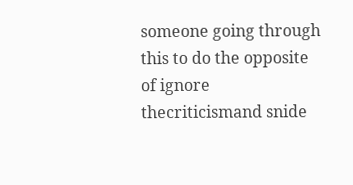someone going through this to do the opposite of ignore thecriticismand snide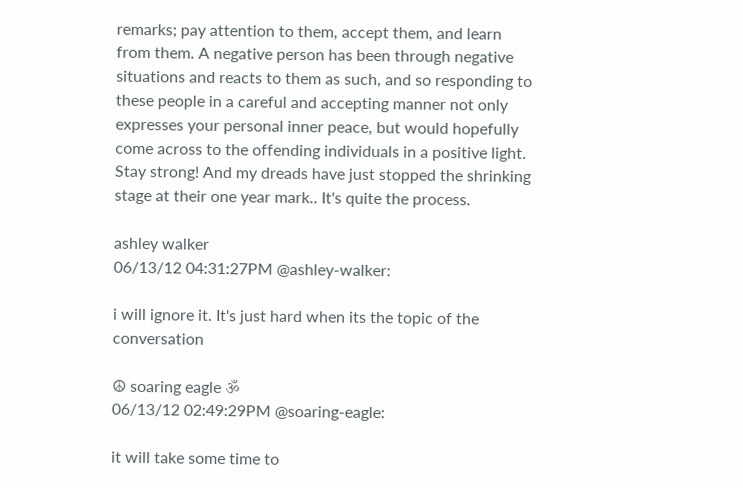remarks; pay attention to them, accept them, and learn from them. A negative person has been through negative situations and reacts to them as such, and so responding to these people in a careful and accepting manner not only expresses your personal inner peace, but would hopefully come across to the offending individuals in a positive light. Stay strong! And my dreads have just stopped the shrinking stage at their one year mark.. It's quite the process.

ashley walker
06/13/12 04:31:27PM @ashley-walker:

i will ignore it. It's just hard when its the topic of the conversation

☮ soaring eagle ॐ
06/13/12 02:49:29PM @soaring-eagle:

it will take some time to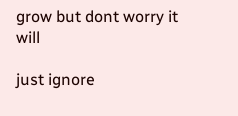grow but dont worry it will

just ignore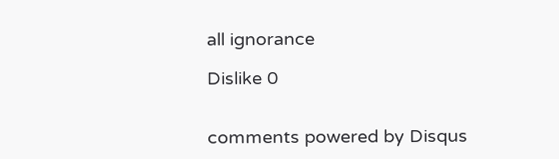all ignorance

Dislike 0


comments powered by Disqus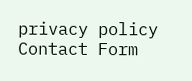privacy policy Contact Form